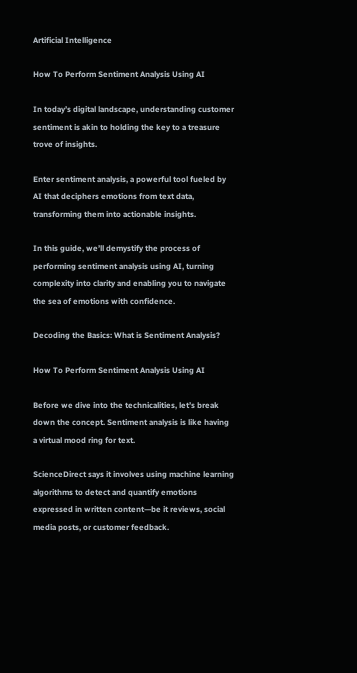Artificial Intelligence

How To Perform Sentiment Analysis Using AI

In today’s digital landscape, understanding customer sentiment is akin to holding the key to a treasure trove of insights.

Enter sentiment analysis, a powerful tool fueled by AI that deciphers emotions from text data, transforming them into actionable insights.

In this guide, we’ll demystify the process of performing sentiment analysis using AI, turning complexity into clarity and enabling you to navigate the sea of emotions with confidence.

Decoding the Basics: What is Sentiment Analysis?

How To Perform Sentiment Analysis Using AI

Before we dive into the technicalities, let’s break down the concept. Sentiment analysis is like having a virtual mood ring for text.

ScienceDirect says it involves using machine learning algorithms to detect and quantify emotions expressed in written content—be it reviews, social media posts, or customer feedback.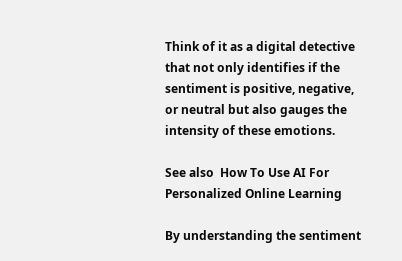Think of it as a digital detective that not only identifies if the sentiment is positive, negative, or neutral but also gauges the intensity of these emotions.

See also  How To Use AI For Personalized Online Learning

By understanding the sentiment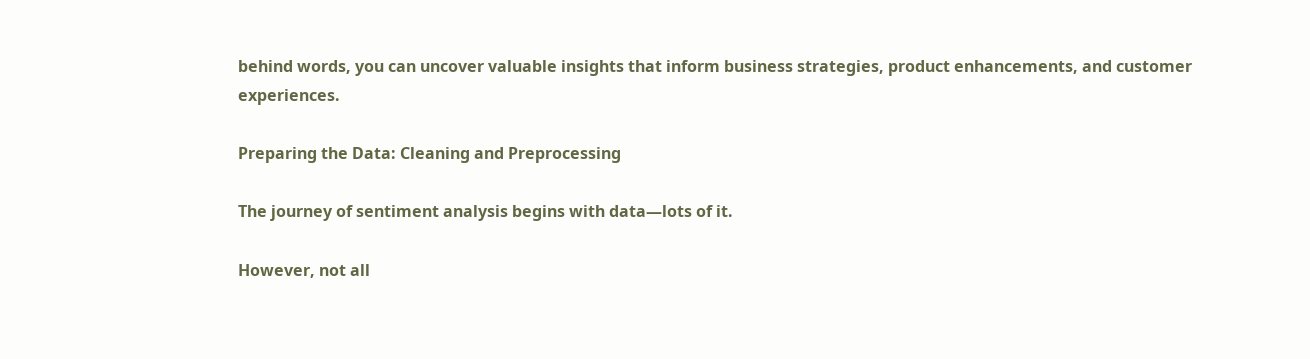behind words, you can uncover valuable insights that inform business strategies, product enhancements, and customer experiences.

Preparing the Data: Cleaning and Preprocessing

The journey of sentiment analysis begins with data—lots of it.

However, not all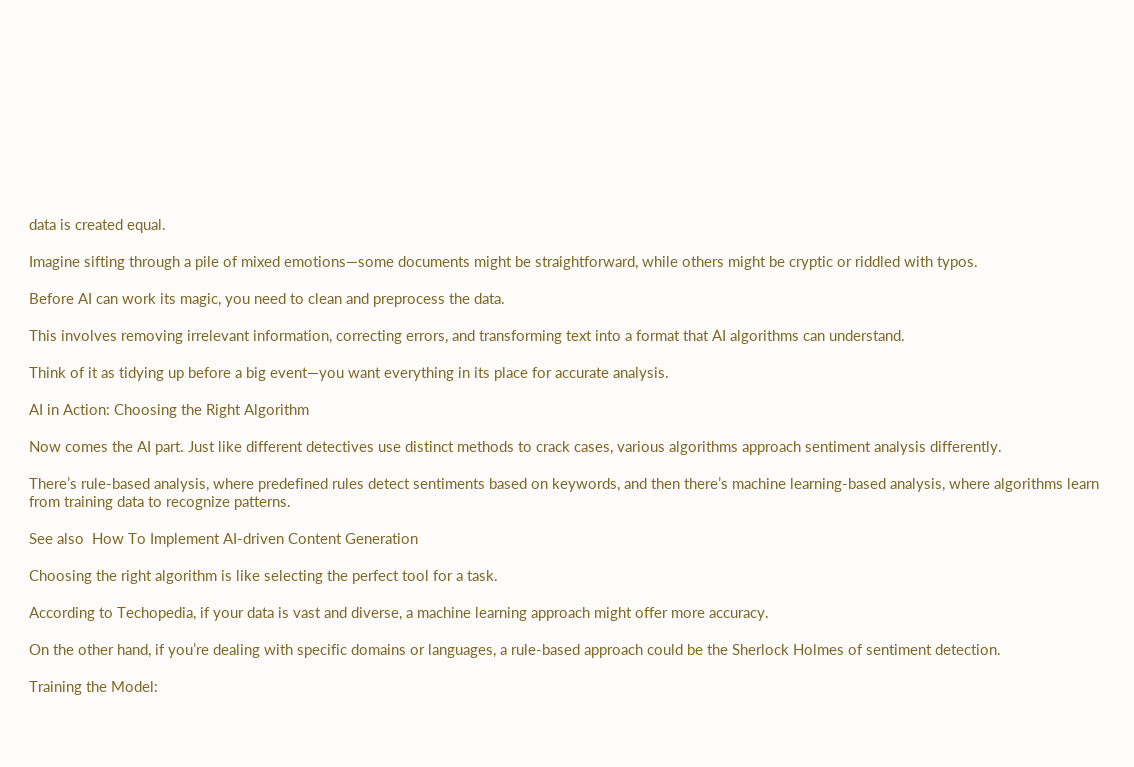data is created equal.

Imagine sifting through a pile of mixed emotions—some documents might be straightforward, while others might be cryptic or riddled with typos.

Before AI can work its magic, you need to clean and preprocess the data.

This involves removing irrelevant information, correcting errors, and transforming text into a format that AI algorithms can understand.

Think of it as tidying up before a big event—you want everything in its place for accurate analysis.

AI in Action: Choosing the Right Algorithm

Now comes the AI part. Just like different detectives use distinct methods to crack cases, various algorithms approach sentiment analysis differently.

There’s rule-based analysis, where predefined rules detect sentiments based on keywords, and then there’s machine learning-based analysis, where algorithms learn from training data to recognize patterns.

See also  How To Implement AI-driven Content Generation

Choosing the right algorithm is like selecting the perfect tool for a task.

According to Techopedia, if your data is vast and diverse, a machine learning approach might offer more accuracy.

On the other hand, if you’re dealing with specific domains or languages, a rule-based approach could be the Sherlock Holmes of sentiment detection.

Training the Model: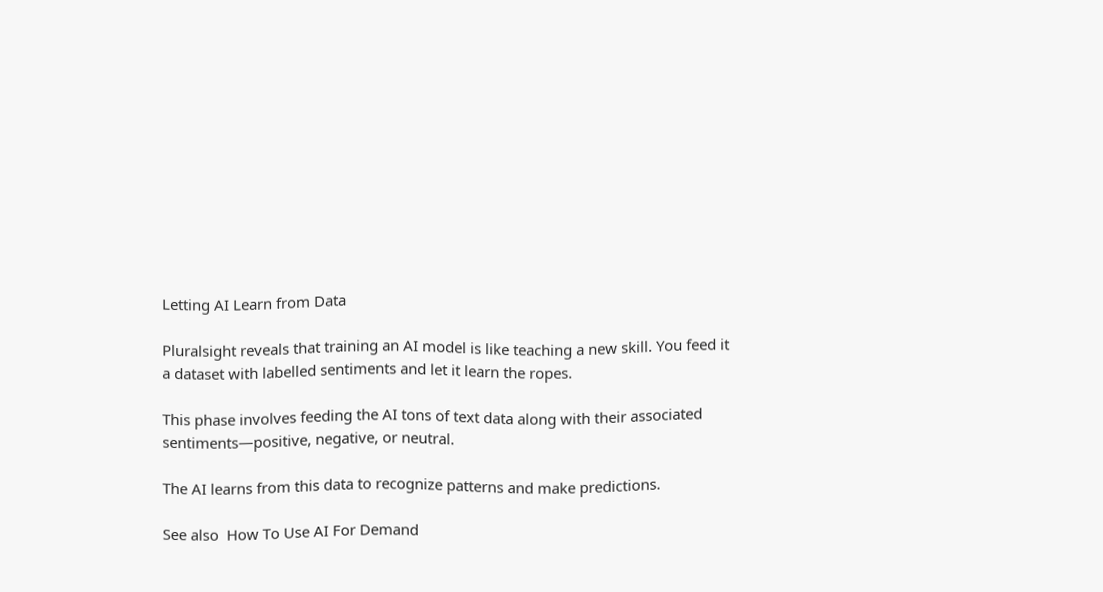Letting AI Learn from Data

Pluralsight reveals that training an AI model is like teaching a new skill. You feed it a dataset with labelled sentiments and let it learn the ropes.

This phase involves feeding the AI tons of text data along with their associated sentiments—positive, negative, or neutral.

The AI learns from this data to recognize patterns and make predictions.

See also  How To Use AI For Demand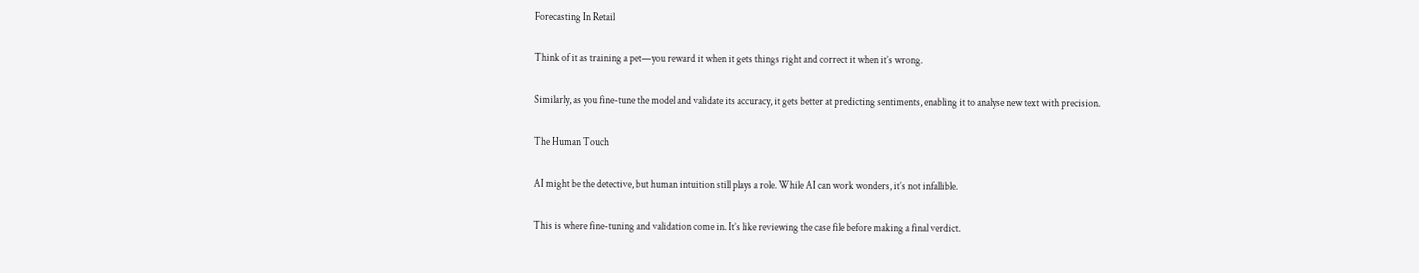Forecasting In Retail

Think of it as training a pet—you reward it when it gets things right and correct it when it’s wrong.

Similarly, as you fine-tune the model and validate its accuracy, it gets better at predicting sentiments, enabling it to analyse new text with precision.

The Human Touch

AI might be the detective, but human intuition still plays a role. While AI can work wonders, it’s not infallible.

This is where fine-tuning and validation come in. It’s like reviewing the case file before making a final verdict.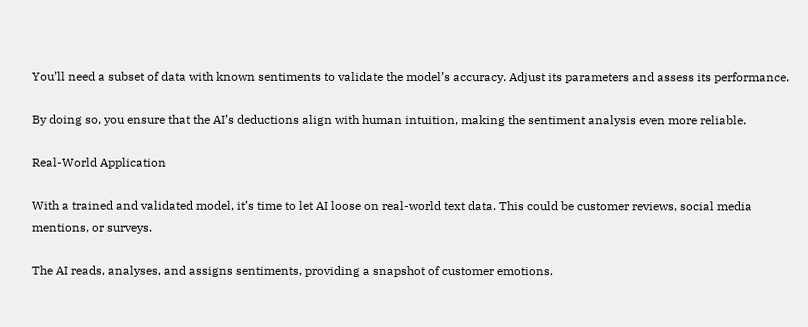You’ll need a subset of data with known sentiments to validate the model’s accuracy. Adjust its parameters and assess its performance.

By doing so, you ensure that the AI’s deductions align with human intuition, making the sentiment analysis even more reliable.

Real-World Application

With a trained and validated model, it’s time to let AI loose on real-world text data. This could be customer reviews, social media mentions, or surveys.

The AI reads, analyses, and assigns sentiments, providing a snapshot of customer emotions.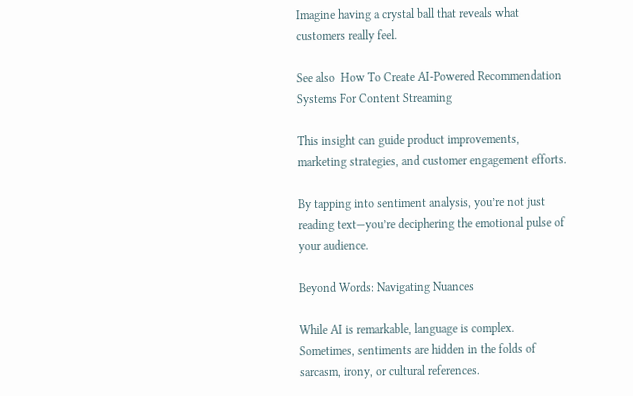Imagine having a crystal ball that reveals what customers really feel.

See also  How To Create AI-Powered Recommendation Systems For Content Streaming

This insight can guide product improvements, marketing strategies, and customer engagement efforts.

By tapping into sentiment analysis, you’re not just reading text—you’re deciphering the emotional pulse of your audience.

Beyond Words: Navigating Nuances

While AI is remarkable, language is complex. Sometimes, sentiments are hidden in the folds of sarcasm, irony, or cultural references.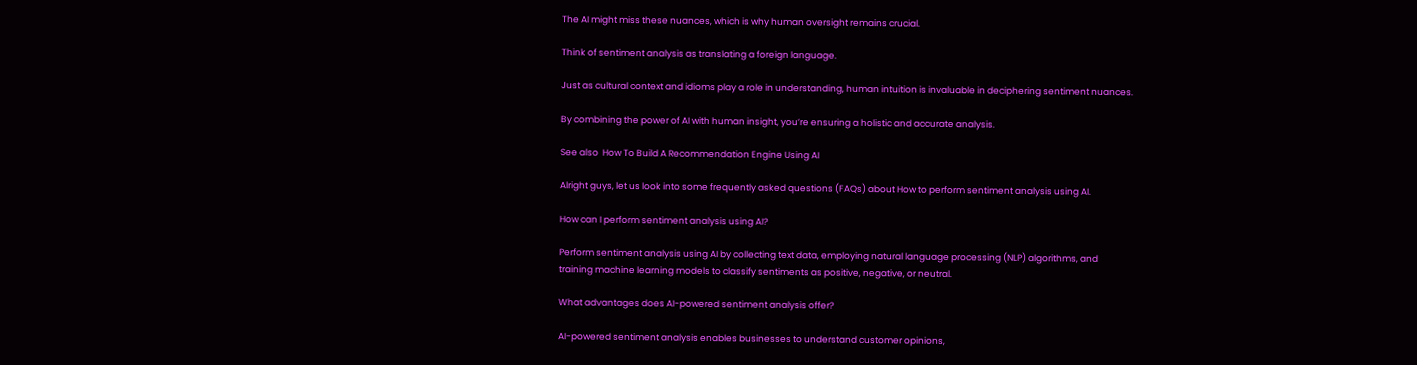The AI might miss these nuances, which is why human oversight remains crucial.

Think of sentiment analysis as translating a foreign language.

Just as cultural context and idioms play a role in understanding, human intuition is invaluable in deciphering sentiment nuances.

By combining the power of AI with human insight, you’re ensuring a holistic and accurate analysis.

See also  How To Build A Recommendation Engine Using AI

Alright guys, let us look into some frequently asked questions (FAQs) about How to perform sentiment analysis using AI.

How can I perform sentiment analysis using AI?

Perform sentiment analysis using AI by collecting text data, employing natural language processing (NLP) algorithms, and training machine learning models to classify sentiments as positive, negative, or neutral.

What advantages does AI-powered sentiment analysis offer?

AI-powered sentiment analysis enables businesses to understand customer opinions,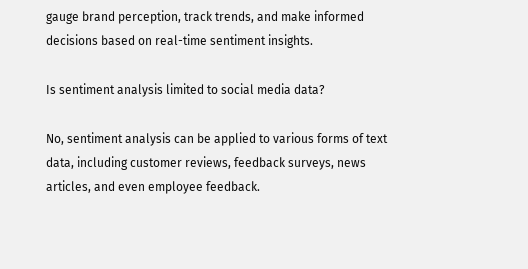gauge brand perception, track trends, and make informed decisions based on real-time sentiment insights.

Is sentiment analysis limited to social media data?

No, sentiment analysis can be applied to various forms of text data, including customer reviews, feedback surveys, news articles, and even employee feedback.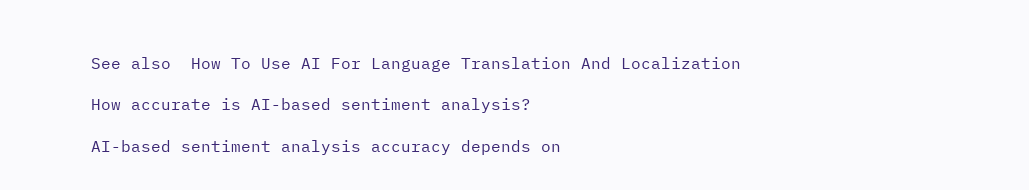See also  How To Use AI For Language Translation And Localization

How accurate is AI-based sentiment analysis?

AI-based sentiment analysis accuracy depends on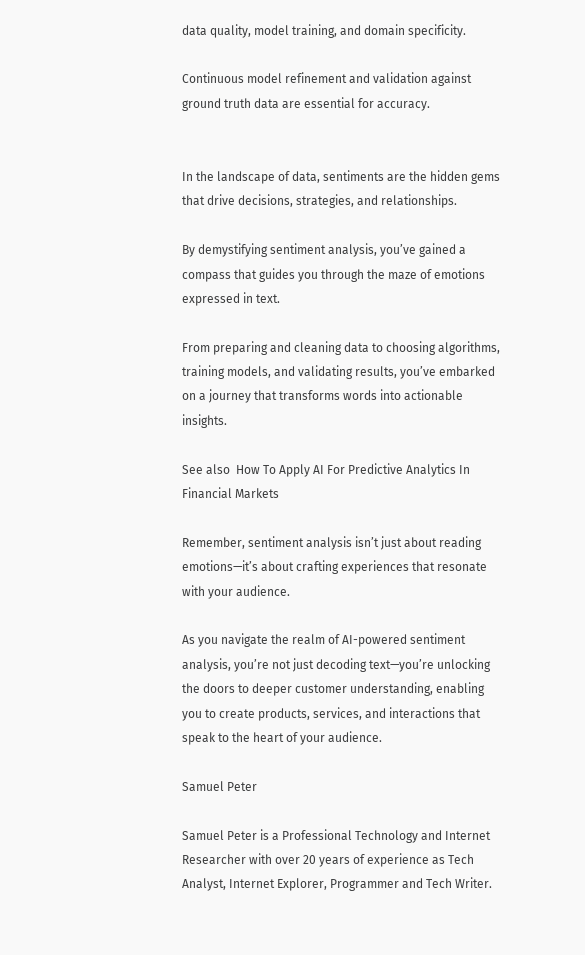data quality, model training, and domain specificity.

Continuous model refinement and validation against ground truth data are essential for accuracy.


In the landscape of data, sentiments are the hidden gems that drive decisions, strategies, and relationships.

By demystifying sentiment analysis, you’ve gained a compass that guides you through the maze of emotions expressed in text.

From preparing and cleaning data to choosing algorithms, training models, and validating results, you’ve embarked on a journey that transforms words into actionable insights.

See also  How To Apply AI For Predictive Analytics In Financial Markets

Remember, sentiment analysis isn’t just about reading emotions—it’s about crafting experiences that resonate with your audience.

As you navigate the realm of AI-powered sentiment analysis, you’re not just decoding text—you’re unlocking the doors to deeper customer understanding, enabling you to create products, services, and interactions that speak to the heart of your audience.

Samuel Peter

Samuel Peter is a Professional Technology and Internet Researcher with over 20 years of experience as Tech Analyst, Internet Explorer, Programmer and Tech Writer.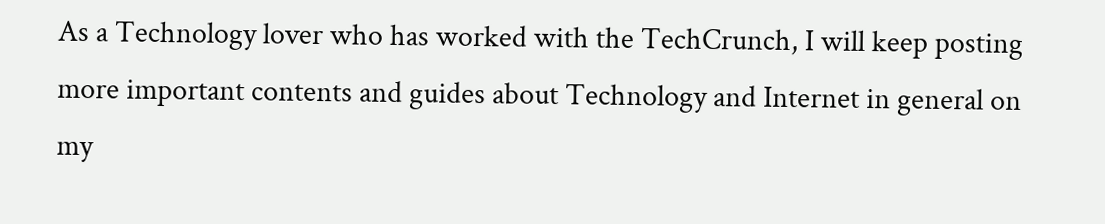As a Technology lover who has worked with the TechCrunch, I will keep posting more important contents and guides about Technology and Internet in general on my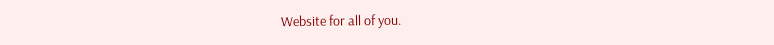Website for all of you.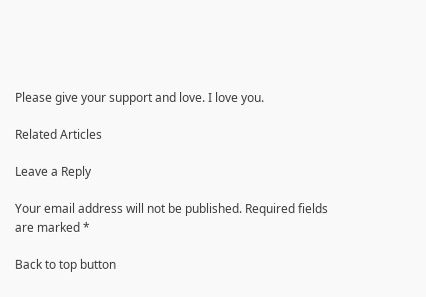Please give your support and love. I love you.

Related Articles

Leave a Reply

Your email address will not be published. Required fields are marked *

Back to top button